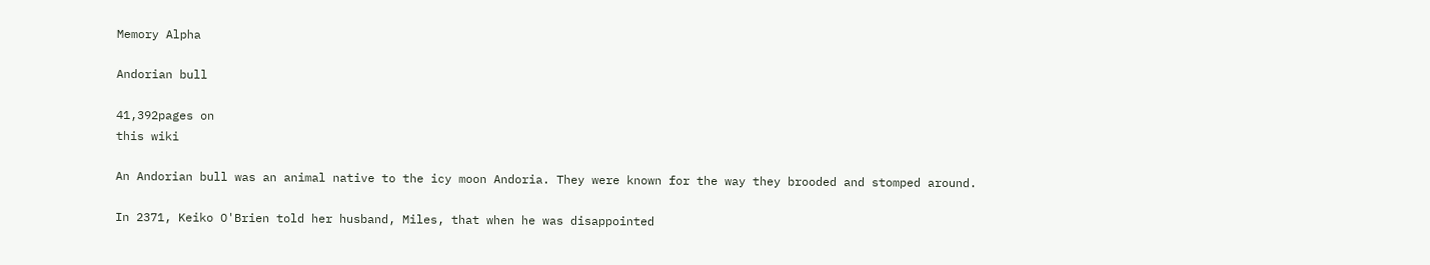Memory Alpha

Andorian bull

41,392pages on
this wiki

An Andorian bull was an animal native to the icy moon Andoria. They were known for the way they brooded and stomped around.

In 2371, Keiko O'Brien told her husband, Miles, that when he was disappointed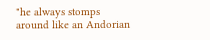"he always stomps around like an Andorian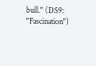bull." (DS9: "Fascination")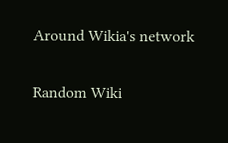Around Wikia's network

Random Wiki